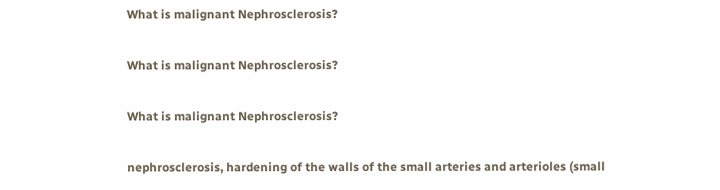What is malignant Nephrosclerosis?

What is malignant Nephrosclerosis?

What is malignant Nephrosclerosis?

nephrosclerosis, hardening of the walls of the small arteries and arterioles (small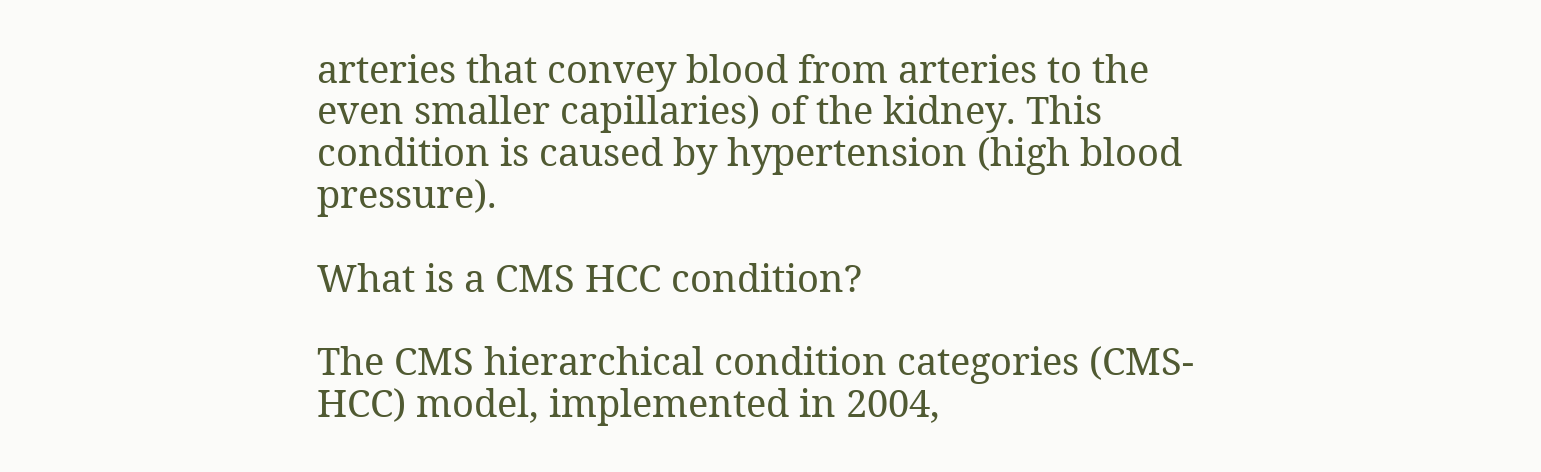arteries that convey blood from arteries to the even smaller capillaries) of the kidney. This condition is caused by hypertension (high blood pressure).

What is a CMS HCC condition?

The CMS hierarchical condition categories (CMS-HCC) model, implemented in 2004,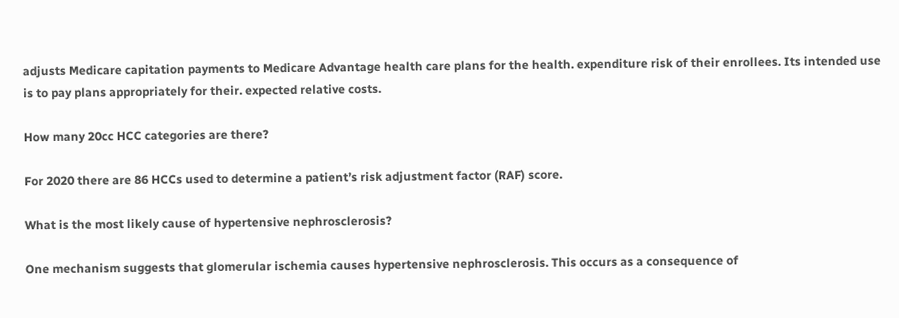adjusts Medicare capitation payments to Medicare Advantage health care plans for the health. expenditure risk of their enrollees. Its intended use is to pay plans appropriately for their. expected relative costs.

How many 20cc HCC categories are there?

For 2020 there are 86 HCCs used to determine a patient’s risk adjustment factor (RAF) score.

What is the most likely cause of hypertensive nephrosclerosis?

One mechanism suggests that glomerular ischemia causes hypertensive nephrosclerosis. This occurs as a consequence of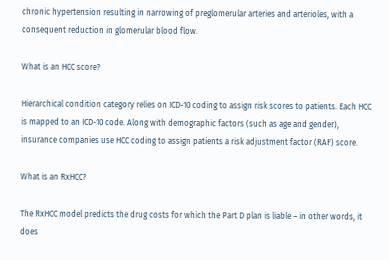chronic hypertension resulting in narrowing of preglomerular arteries and arterioles, with a consequent reduction in glomerular blood flow.

What is an HCC score?

Hierarchical condition category relies on ICD-10 coding to assign risk scores to patients. Each HCC is mapped to an ICD-10 code. Along with demographic factors (such as age and gender), insurance companies use HCC coding to assign patients a risk adjustment factor (RAF) score.

What is an RxHCC?

The RxHCC model predicts the drug costs for which the Part D plan is liable – in other words, it does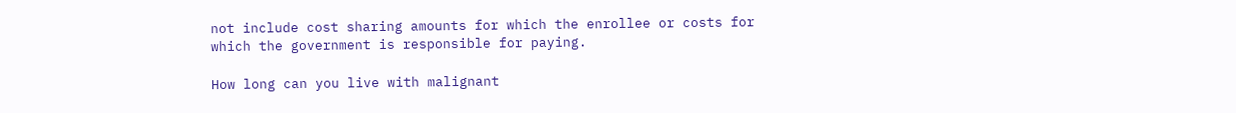not include cost sharing amounts for which the enrollee or costs for which the government is responsible for paying.

How long can you live with malignant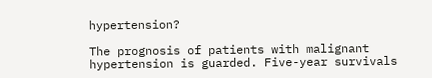hypertension?

The prognosis of patients with malignant hypertension is guarded. Five-year survivals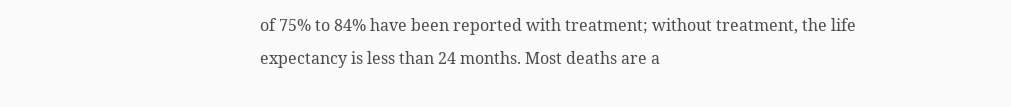of 75% to 84% have been reported with treatment; without treatment, the life expectancy is less than 24 months. Most deaths are a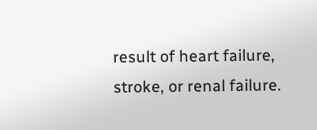result of heart failure, stroke, or renal failure.